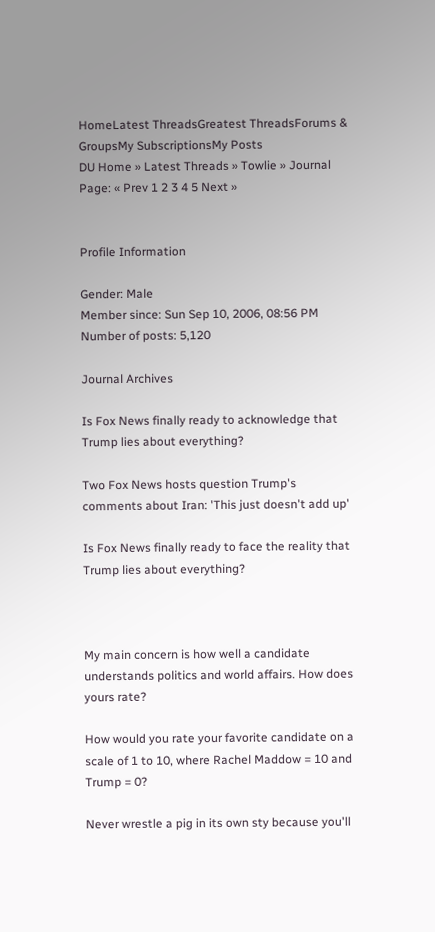HomeLatest ThreadsGreatest ThreadsForums & GroupsMy SubscriptionsMy Posts
DU Home » Latest Threads » Towlie » Journal
Page: « Prev 1 2 3 4 5 Next »


Profile Information

Gender: Male
Member since: Sun Sep 10, 2006, 08:56 PM
Number of posts: 5,120

Journal Archives

Is Fox News finally ready to acknowledge that Trump lies about everything?

Two Fox News hosts question Trump's comments about Iran: 'This just doesn't add up'

Is Fox News finally ready to face the reality that Trump lies about everything?



My main concern is how well a candidate understands politics and world affairs. How does yours rate?

How would you rate your favorite candidate on a scale of 1 to 10, where Rachel Maddow = 10 and Trump = 0?

Never wrestle a pig in its own sty because you'll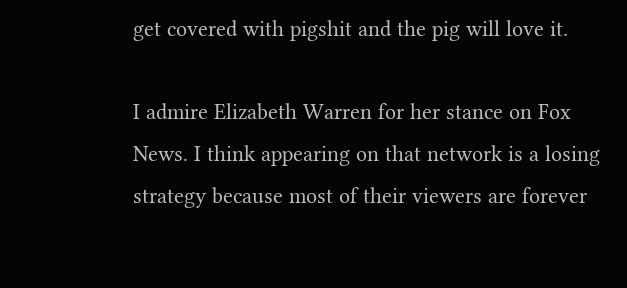get covered with pigshit and the pig will love it.

I admire Elizabeth Warren for her stance on Fox News. I think appearing on that network is a losing strategy because most of their viewers are forever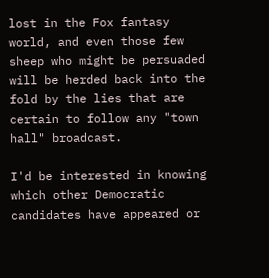lost in the Fox fantasy world, and even those few sheep who might be persuaded will be herded back into the fold by the lies that are certain to follow any "town hall" broadcast.

I'd be interested in knowing which other Democratic candidates have appeared or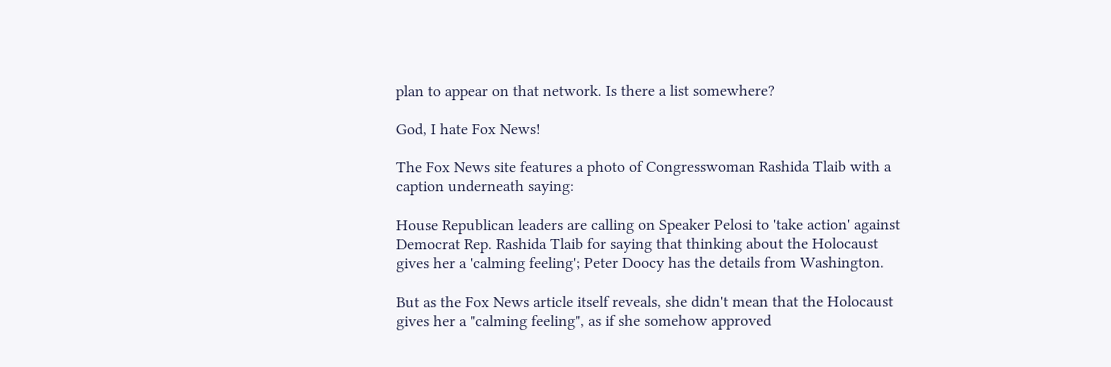plan to appear on that network. Is there a list somewhere?

God, I hate Fox News!

The Fox News site features a photo of Congresswoman Rashida Tlaib with a caption underneath saying:

House Republican leaders are calling on Speaker Pelosi to 'take action' against Democrat Rep. Rashida Tlaib for saying that thinking about the Holocaust gives her a 'calming feeling'; Peter Doocy has the details from Washington.

But as the Fox News article itself reveals, she didn't mean that the Holocaust gives her a "calming feeling", as if she somehow approved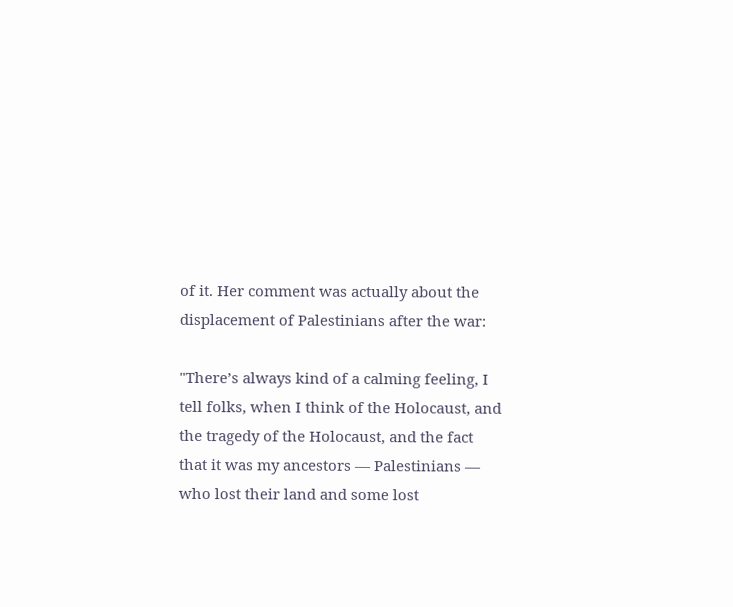of it. Her comment was actually about the displacement of Palestinians after the war:

"There’s always kind of a calming feeling, I tell folks, when I think of the Holocaust, and the tragedy of the Holocaust, and the fact that it was my ancestors — Palestinians — who lost their land and some lost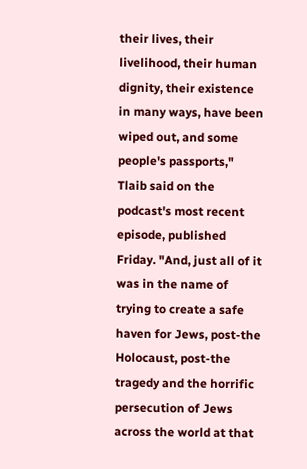their lives, their livelihood, their human dignity, their existence in many ways, have been wiped out, and some people's passports," Tlaib said on the podcast's most recent episode, published Friday. "And, just all of it was in the name of trying to create a safe haven for Jews, post-the Holocaust, post-the tragedy and the horrific persecution of Jews across the world at that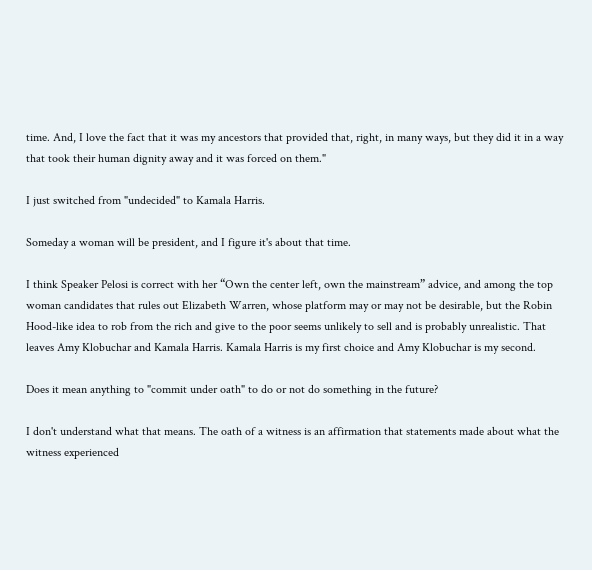time. And, I love the fact that it was my ancestors that provided that, right, in many ways, but they did it in a way that took their human dignity away and it was forced on them."

I just switched from "undecided" to Kamala Harris.

Someday a woman will be president, and I figure it's about that time.

I think Speaker Pelosi is correct with her “Own the center left, own the mainstream” advice, and among the top woman candidates that rules out Elizabeth Warren, whose platform may or may not be desirable, but the Robin Hood-like idea to rob from the rich and give to the poor seems unlikely to sell and is probably unrealistic. That leaves Amy Klobuchar and Kamala Harris. Kamala Harris is my first choice and Amy Klobuchar is my second.

Does it mean anything to "commit under oath" to do or not do something in the future?

I don't understand what that means. The oath of a witness is an affirmation that statements made about what the witness experienced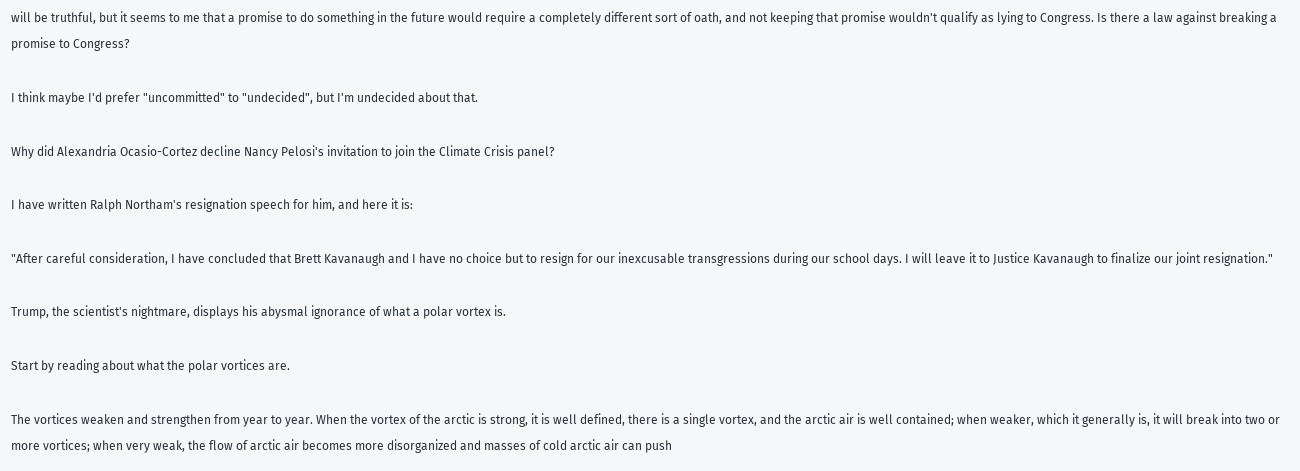will be truthful, but it seems to me that a promise to do something in the future would require a completely different sort of oath, and not keeping that promise wouldn't qualify as lying to Congress. Is there a law against breaking a promise to Congress?

I think maybe I'd prefer "uncommitted" to "undecided", but I'm undecided about that.

Why did Alexandria Ocasio-Cortez decline Nancy Pelosi's invitation to join the Climate Crisis panel?

I have written Ralph Northam's resignation speech for him, and here it is:

"After careful consideration, I have concluded that Brett Kavanaugh and I have no choice but to resign for our inexcusable transgressions during our school days. I will leave it to Justice Kavanaugh to finalize our joint resignation."

Trump, the scientist's nightmare, displays his abysmal ignorance of what a polar vortex is.

Start by reading about what the polar vortices are.

The vortices weaken and strengthen from year to year. When the vortex of the arctic is strong, it is well defined, there is a single vortex, and the arctic air is well contained; when weaker, which it generally is, it will break into two or more vortices; when very weak, the flow of arctic air becomes more disorganized and masses of cold arctic air can push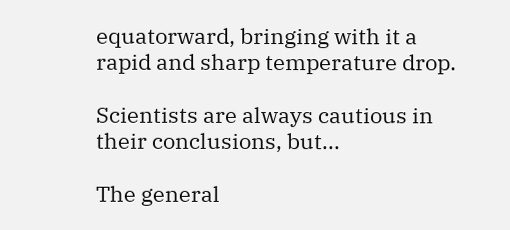equatorward, bringing with it a rapid and sharp temperature drop.

Scientists are always cautious in their conclusions, but...

The general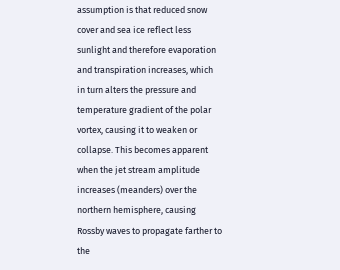assumption is that reduced snow cover and sea ice reflect less sunlight and therefore evaporation and transpiration increases, which in turn alters the pressure and temperature gradient of the polar vortex, causing it to weaken or collapse. This becomes apparent when the jet stream amplitude increases (meanders) over the northern hemisphere, causing Rossby waves to propagate farther to the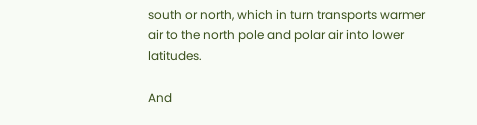south or north, which in turn transports warmer air to the north pole and polar air into lower latitudes.

And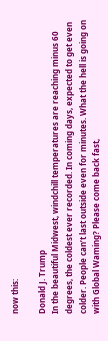now this:

Donald J. Trump
In the beautiful Midwest, windchill temperatures are reaching minus 60 degrees, the coldest ever recorded. In coming days, expected to get even colder. People can’t last outside even for minutes. What the hell is going on with Global Waming? Please come back fast,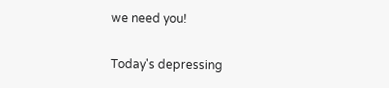we need you!

Today's depressing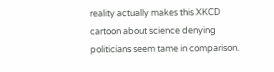reality actually makes this XKCD cartoon about science denying politicians seem tame in comparison.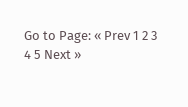Go to Page: « Prev 1 2 3 4 5 Next »